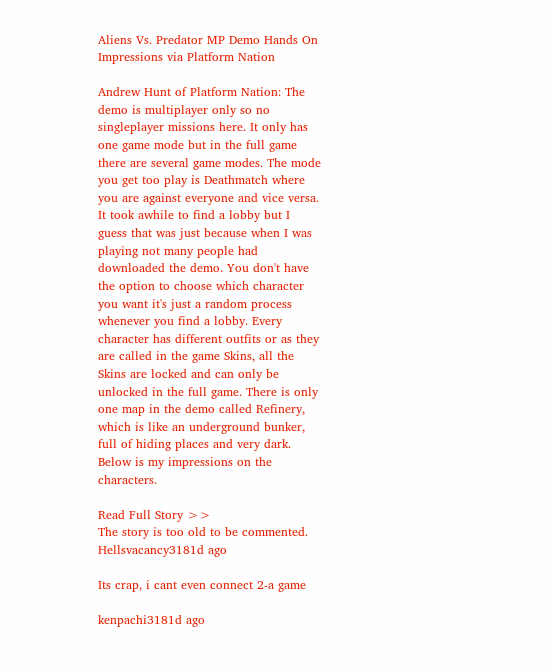Aliens Vs. Predator MP Demo Hands On Impressions via Platform Nation

Andrew Hunt of Platform Nation: The demo is multiplayer only so no singleplayer missions here. It only has one game mode but in the full game there are several game modes. The mode you get too play is Deathmatch where you are against everyone and vice versa. It took awhile to find a lobby but I guess that was just because when I was playing not many people had downloaded the demo. You don't have the option to choose which character you want it's just a random process whenever you find a lobby. Every character has different outfits or as they are called in the game Skins, all the Skins are locked and can only be unlocked in the full game. There is only one map in the demo called Refinery, which is like an underground bunker, full of hiding places and very dark. Below is my impressions on the characters.

Read Full Story >>
The story is too old to be commented.
Hellsvacancy3181d ago

Its crap, i cant even connect 2-a game

kenpachi3181d ago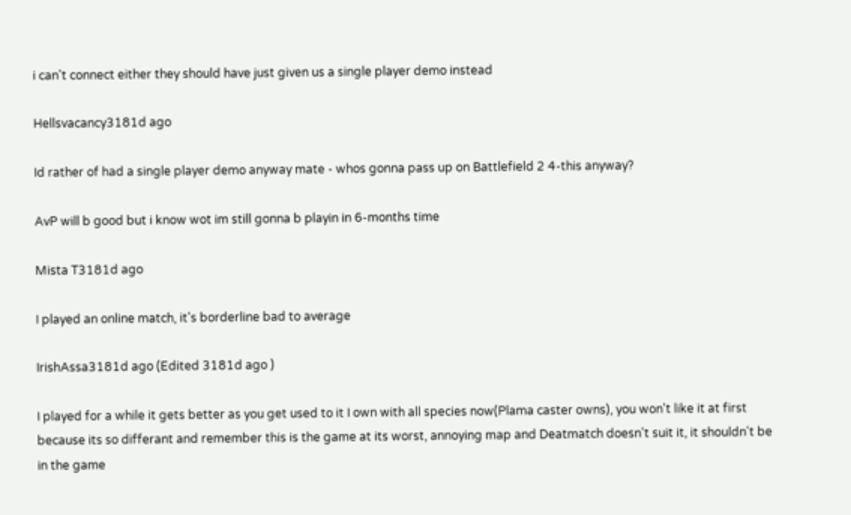i can't connect either they should have just given us a single player demo instead

Hellsvacancy3181d ago

Id rather of had a single player demo anyway mate - whos gonna pass up on Battlefield 2 4-this anyway?

AvP will b good but i know wot im still gonna b playin in 6-months time

Mista T3181d ago

I played an online match, it's borderline bad to average

IrishAssa3181d ago (Edited 3181d ago )

I played for a while it gets better as you get used to it I own with all species now(Plama caster owns), you won't like it at first because its so differant and remember this is the game at its worst, annoying map and Deatmatch doesn't suit it, it shouldn't be in the game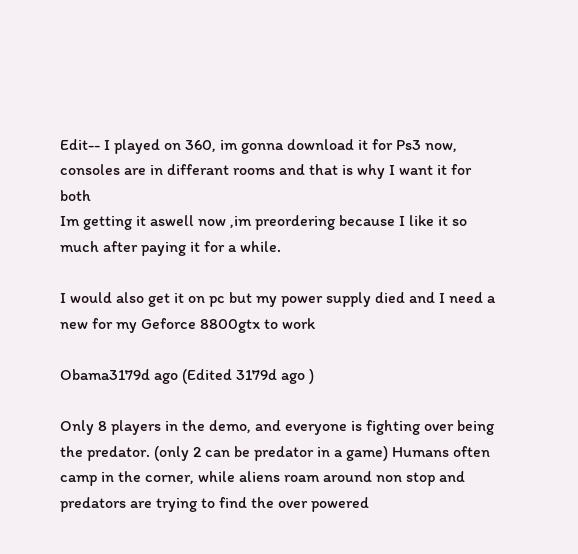Edit-- I played on 360, im gonna download it for Ps3 now, consoles are in differant rooms and that is why I want it for both
Im getting it aswell now ,im preordering because I like it so much after paying it for a while.

I would also get it on pc but my power supply died and I need a new for my Geforce 8800gtx to work

Obama3179d ago (Edited 3179d ago )

Only 8 players in the demo, and everyone is fighting over being the predator. (only 2 can be predator in a game) Humans often camp in the corner, while aliens roam around non stop and predators are trying to find the over powered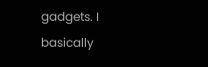gadgets. I basically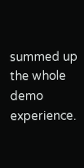summed up the whole demo experience.